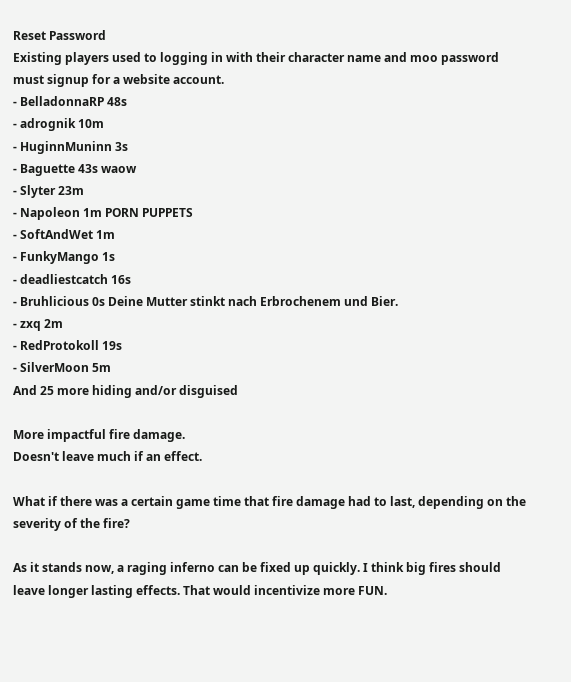Reset Password
Existing players used to logging in with their character name and moo password must signup for a website account.
- BelladonnaRP 48s
- adrognik 10m
- HuginnMuninn 3s
- Baguette 43s waow
- Slyter 23m
- Napoleon 1m PORN PUPPETS
- SoftAndWet 1m
- FunkyMango 1s
- deadliestcatch 16s
- Bruhlicious 0s Deine Mutter stinkt nach Erbrochenem und Bier.
- zxq 2m
- RedProtokoll 19s
- SilverMoon 5m
And 25 more hiding and/or disguised

More impactful fire damage.
Doesn't leave much if an effect.

What if there was a certain game time that fire damage had to last, depending on the severity of the fire?

As it stands now, a raging inferno can be fixed up quickly. I think big fires should leave longer lasting effects. That would incentivize more FUN.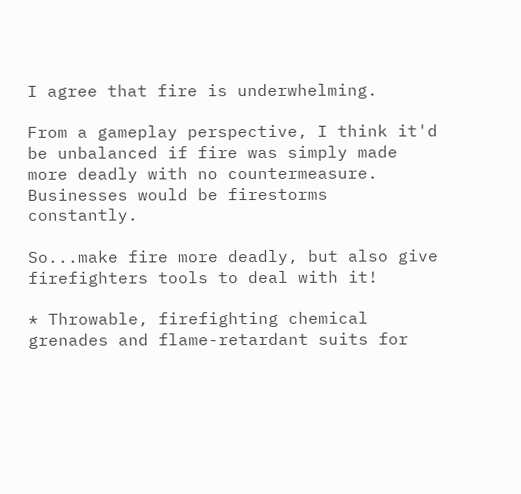I agree that fire is underwhelming.

From a gameplay perspective, I think it'd be unbalanced if fire was simply made more deadly with no countermeasure. Businesses would be firestorms constantly.

So...make fire more deadly, but also give firefighters tools to deal with it!

* Throwable, firefighting chemical grenades and flame-retardant suits for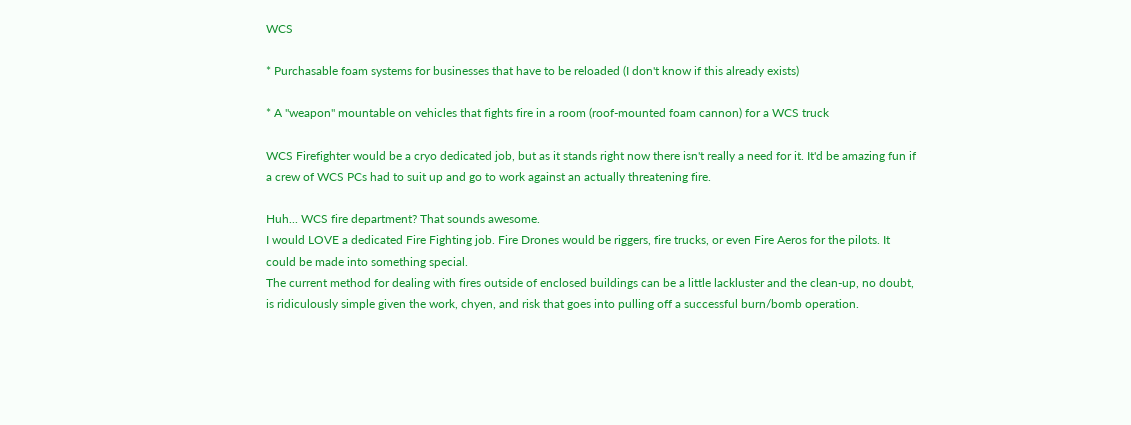WCS

* Purchasable foam systems for businesses that have to be reloaded (I don't know if this already exists)

* A "weapon" mountable on vehicles that fights fire in a room (roof-mounted foam cannon) for a WCS truck

WCS Firefighter would be a cryo dedicated job, but as it stands right now there isn't really a need for it. It'd be amazing fun if a crew of WCS PCs had to suit up and go to work against an actually threatening fire.

Huh... WCS fire department? That sounds awesome.
I would LOVE a dedicated Fire Fighting job. Fire Drones would be riggers, fire trucks, or even Fire Aeros for the pilots. It could be made into something special.
The current method for dealing with fires outside of enclosed buildings can be a little lackluster and the clean-up, no doubt, is ridiculously simple given the work, chyen, and risk that goes into pulling off a successful burn/bomb operation.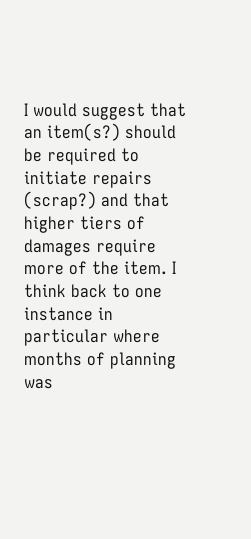I would suggest that an item(s?) should be required to initiate repairs (scrap?) and that higher tiers of damages require more of the item. I think back to one instance in particular where months of planning was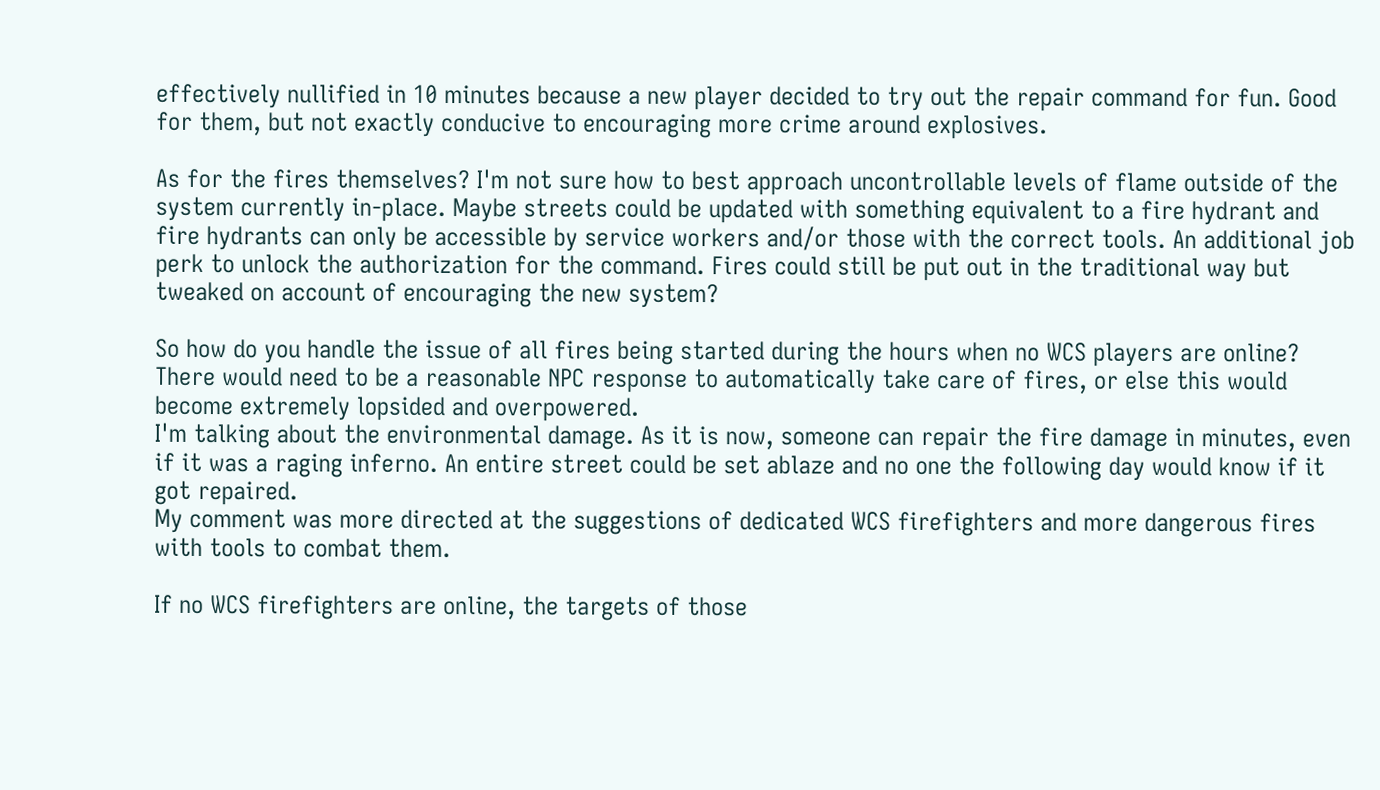effectively nullified in 10 minutes because a new player decided to try out the repair command for fun. Good for them, but not exactly conducive to encouraging more crime around explosives.

As for the fires themselves? I'm not sure how to best approach uncontrollable levels of flame outside of the system currently in-place. Maybe streets could be updated with something equivalent to a fire hydrant and fire hydrants can only be accessible by service workers and/or those with the correct tools. An additional job perk to unlock the authorization for the command. Fires could still be put out in the traditional way but tweaked on account of encouraging the new system?

So how do you handle the issue of all fires being started during the hours when no WCS players are online? There would need to be a reasonable NPC response to automatically take care of fires, or else this would become extremely lopsided and overpowered.
I'm talking about the environmental damage. As it is now, someone can repair the fire damage in minutes, even if it was a raging inferno. An entire street could be set ablaze and no one the following day would know if it got repaired.
My comment was more directed at the suggestions of dedicated WCS firefighters and more dangerous fires with tools to combat them.

If no WCS firefighters are online, the targets of those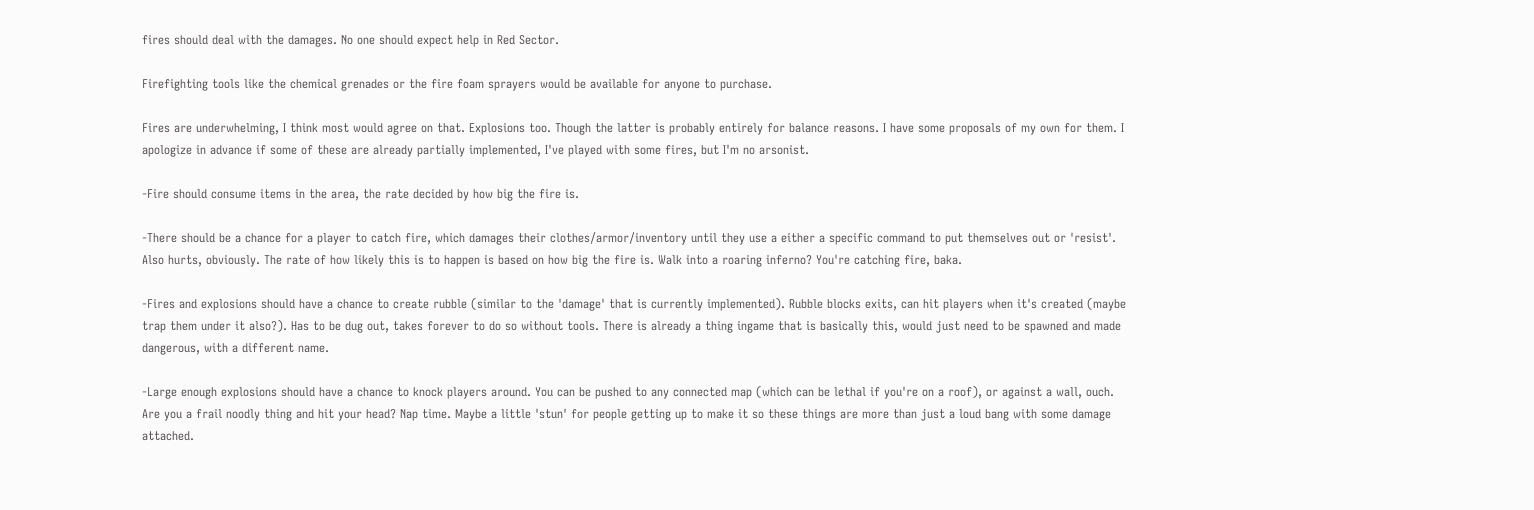fires should deal with the damages. No one should expect help in Red Sector.

Firefighting tools like the chemical grenades or the fire foam sprayers would be available for anyone to purchase.

Fires are underwhelming, I think most would agree on that. Explosions too. Though the latter is probably entirely for balance reasons. I have some proposals of my own for them. I apologize in advance if some of these are already partially implemented, I've played with some fires, but I'm no arsonist.

-Fire should consume items in the area, the rate decided by how big the fire is.

-There should be a chance for a player to catch fire, which damages their clothes/armor/inventory until they use a either a specific command to put themselves out or 'resist'. Also hurts, obviously. The rate of how likely this is to happen is based on how big the fire is. Walk into a roaring inferno? You're catching fire, baka.

-Fires and explosions should have a chance to create rubble (similar to the 'damage' that is currently implemented). Rubble blocks exits, can hit players when it's created (maybe trap them under it also?). Has to be dug out, takes forever to do so without tools. There is already a thing ingame that is basically this, would just need to be spawned and made dangerous, with a different name.

-Large enough explosions should have a chance to knock players around. You can be pushed to any connected map (which can be lethal if you're on a roof), or against a wall, ouch. Are you a frail noodly thing and hit your head? Nap time. Maybe a little 'stun' for people getting up to make it so these things are more than just a loud bang with some damage attached.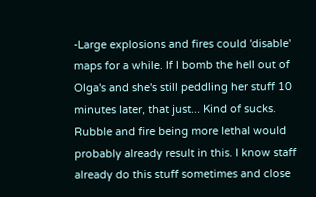-Large explosions and fires could 'disable' maps for a while. If I bomb the hell out of Olga's and she's still peddling her stuff 10 minutes later, that just... Kind of sucks. Rubble and fire being more lethal would probably already result in this. I know staff already do this stuff sometimes and close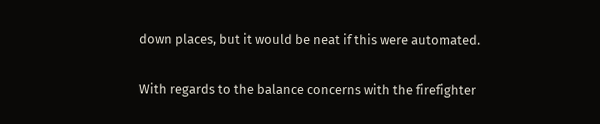down places, but it would be neat if this were automated.

With regards to the balance concerns with the firefighter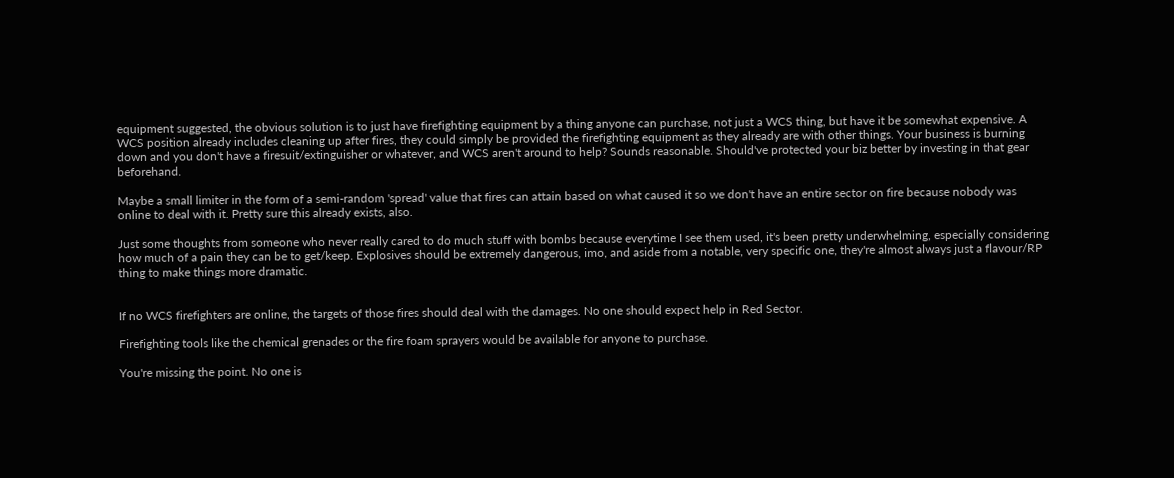equipment suggested, the obvious solution is to just have firefighting equipment by a thing anyone can purchase, not just a WCS thing, but have it be somewhat expensive. A WCS position already includes cleaning up after fires, they could simply be provided the firefighting equipment as they already are with other things. Your business is burning down and you don't have a firesuit/extinguisher or whatever, and WCS aren't around to help? Sounds reasonable. Should've protected your biz better by investing in that gear beforehand.

Maybe a small limiter in the form of a semi-random 'spread' value that fires can attain based on what caused it so we don't have an entire sector on fire because nobody was online to deal with it. Pretty sure this already exists, also.

Just some thoughts from someone who never really cared to do much stuff with bombs because everytime I see them used, it's been pretty underwhelming, especially considering how much of a pain they can be to get/keep. Explosives should be extremely dangerous, imo, and aside from a notable, very specific one, they're almost always just a flavour/RP thing to make things more dramatic.


If no WCS firefighters are online, the targets of those fires should deal with the damages. No one should expect help in Red Sector.

Firefighting tools like the chemical grenades or the fire foam sprayers would be available for anyone to purchase.

You're missing the point. No one is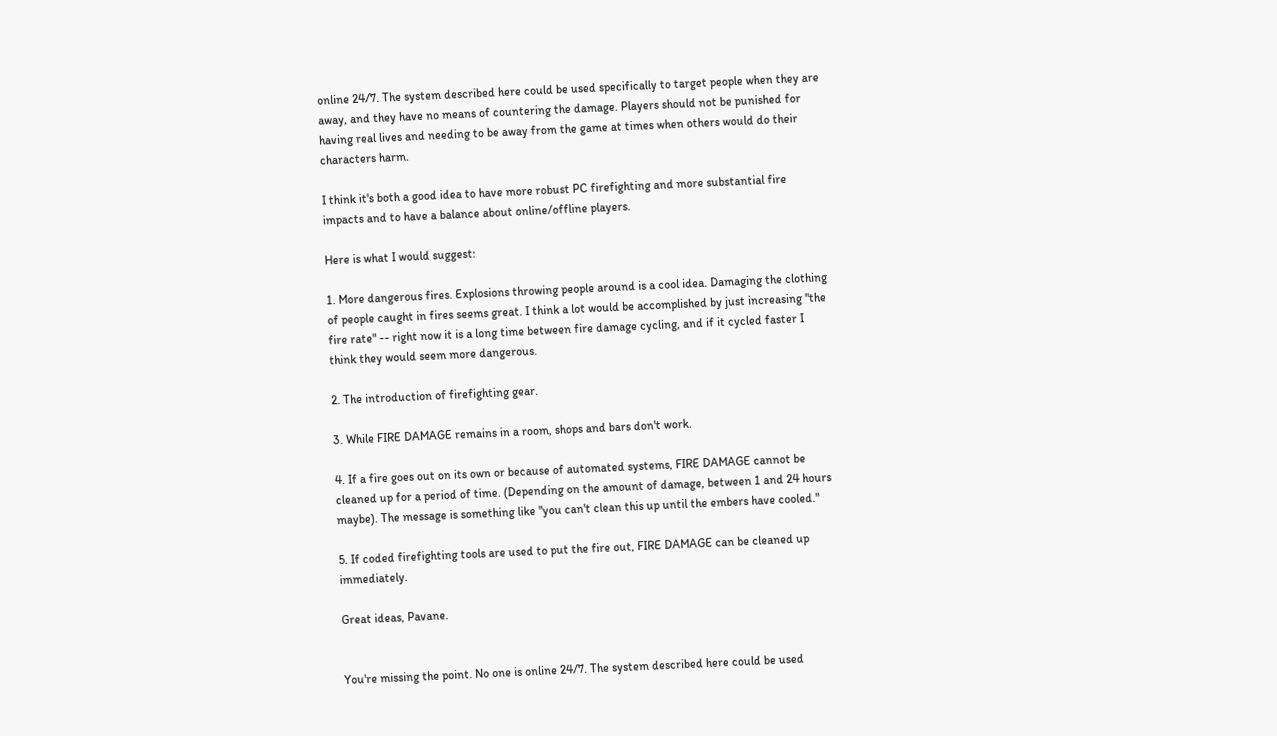online 24/7. The system described here could be used specifically to target people when they are away, and they have no means of countering the damage. Players should not be punished for having real lives and needing to be away from the game at times when others would do their characters harm.

I think it's both a good idea to have more robust PC firefighting and more substantial fire impacts and to have a balance about online/offline players.

Here is what I would suggest:

1. More dangerous fires. Explosions throwing people around is a cool idea. Damaging the clothing of people caught in fires seems great. I think a lot would be accomplished by just increasing "the fire rate" -- right now it is a long time between fire damage cycling, and if it cycled faster I think they would seem more dangerous.

2. The introduction of firefighting gear.

3. While FIRE DAMAGE remains in a room, shops and bars don't work.

4. If a fire goes out on its own or because of automated systems, FIRE DAMAGE cannot be cleaned up for a period of time. (Depending on the amount of damage, between 1 and 24 hours maybe). The message is something like "you can't clean this up until the embers have cooled."

5. If coded firefighting tools are used to put the fire out, FIRE DAMAGE can be cleaned up immediately.

Great ideas, Pavane.


You're missing the point. No one is online 24/7. The system described here could be used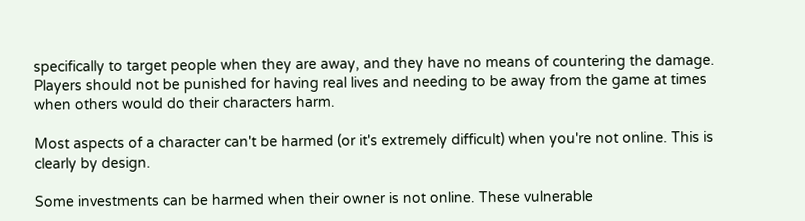specifically to target people when they are away, and they have no means of countering the damage. Players should not be punished for having real lives and needing to be away from the game at times when others would do their characters harm.

Most aspects of a character can't be harmed (or it's extremely difficult) when you're not online. This is clearly by design.

Some investments can be harmed when their owner is not online. These vulnerable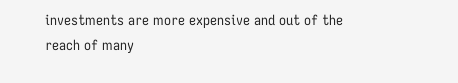investments are more expensive and out of the reach of many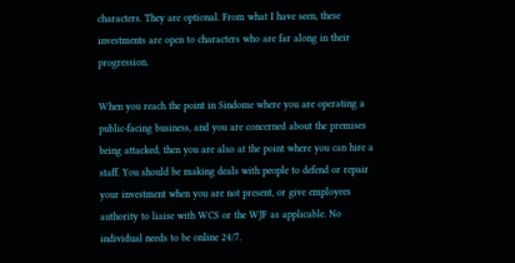characters. They are optional. From what I have seen, these investments are open to characters who are far along in their progression.

When you reach the point in Sindome where you are operating a public-facing business, and you are concerned about the premises being attacked, then you are also at the point where you can hire a staff. You should be making deals with people to defend or repair your investment when you are not present, or give employees authority to liaise with WCS or the WJF as applicable. No individual needs to be online 24/7.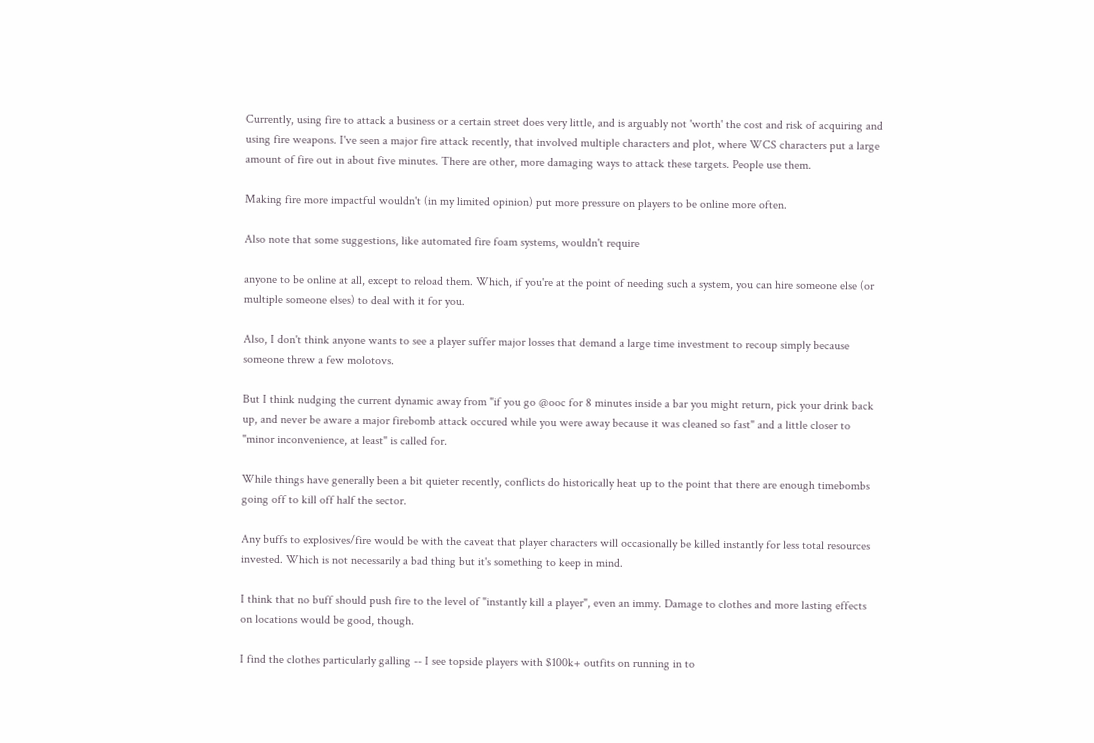Currently, using fire to attack a business or a certain street does very little, and is arguably not 'worth' the cost and risk of acquiring and using fire weapons. I've seen a major fire attack recently, that involved multiple characters and plot, where WCS characters put a large amount of fire out in about five minutes. There are other, more damaging ways to attack these targets. People use them.

Making fire more impactful wouldn't (in my limited opinion) put more pressure on players to be online more often.

Also note that some suggestions, like automated fire foam systems, wouldn't require

anyone to be online at all, except to reload them. Which, if you're at the point of needing such a system, you can hire someone else (or multiple someone elses) to deal with it for you.

Also, I don't think anyone wants to see a player suffer major losses that demand a large time investment to recoup simply because someone threw a few molotovs.

But I think nudging the current dynamic away from "if you go @ooc for 8 minutes inside a bar you might return, pick your drink back up, and never be aware a major firebomb attack occured while you were away because it was cleaned so fast" and a little closer to "minor inconvenience, at least" is called for.

While things have generally been a bit quieter recently, conflicts do historically heat up to the point that there are enough timebombs going off to kill off half the sector.

Any buffs to explosives/fire would be with the caveat that player characters will occasionally be killed instantly for less total resources invested. Which is not necessarily a bad thing but it's something to keep in mind.

I think that no buff should push fire to the level of "instantly kill a player", even an immy. Damage to clothes and more lasting effects on locations would be good, though.

I find the clothes particularly galling -- I see topside players with $100k+ outfits on running in to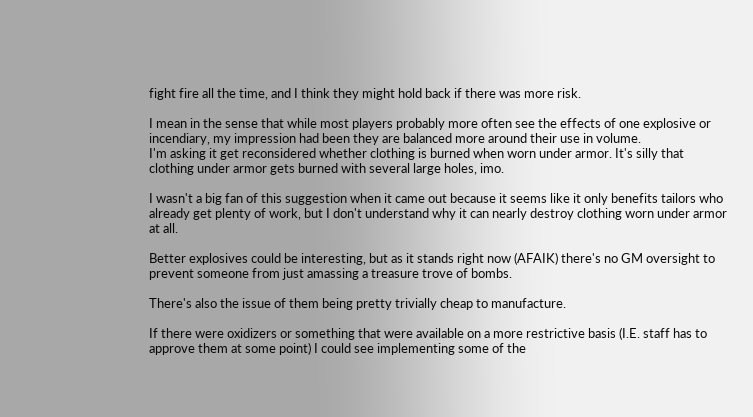fight fire all the time, and I think they might hold back if there was more risk.

I mean in the sense that while most players probably more often see the effects of one explosive or incendiary, my impression had been they are balanced more around their use in volume.
I'm asking it get reconsidered whether clothing is burned when worn under armor. It's silly that clothing under armor gets burned with several large holes, imo.

I wasn't a big fan of this suggestion when it came out because it seems like it only benefits tailors who already get plenty of work, but I don't understand why it can nearly destroy clothing worn under armor at all.

Better explosives could be interesting, but as it stands right now (AFAIK) there's no GM oversight to prevent someone from just amassing a treasure trove of bombs.

There's also the issue of them being pretty trivially cheap to manufacture.

If there were oxidizers or something that were available on a more restrictive basis (I.E. staff has to approve them at some point) I could see implementing some of the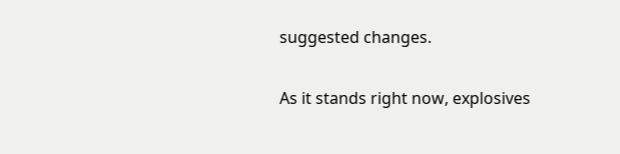suggested changes.

As it stands right now, explosives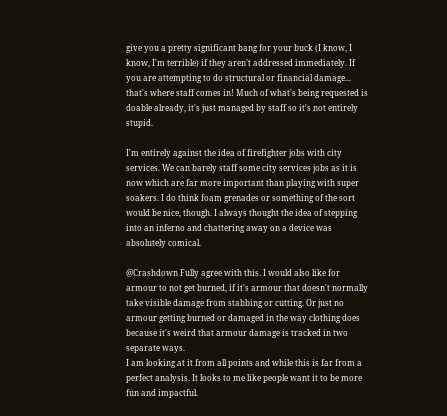give you a pretty significant bang for your buck (I know, I know, I'm terrible) if they aren't addressed immediately. If you are attempting to do structural or financial damage... that's where staff comes in! Much of what's being requested is doable already, it's just managed by staff so it's not entirely stupid.

I'm entirely against the idea of firefighter jobs with city services. We can barely staff some city services jobs as it is now which are far more important than playing with super soakers. I do think foam grenades or something of the sort would be nice, though. I always thought the idea of stepping into an inferno and chattering away on a device was absolutely comical.

@Crashdown Fully agree with this. I would also like for armour to not get burned, if it's armour that doesn't normally take visible damage from stabbing or cutting. Or just no armour getting burned or damaged in the way clothing does because it's weird that armour damage is tracked in two separate ways.
I am looking at it from all points and while this is far from a perfect analysis. It looks to me like people want it to be more fun and impactful.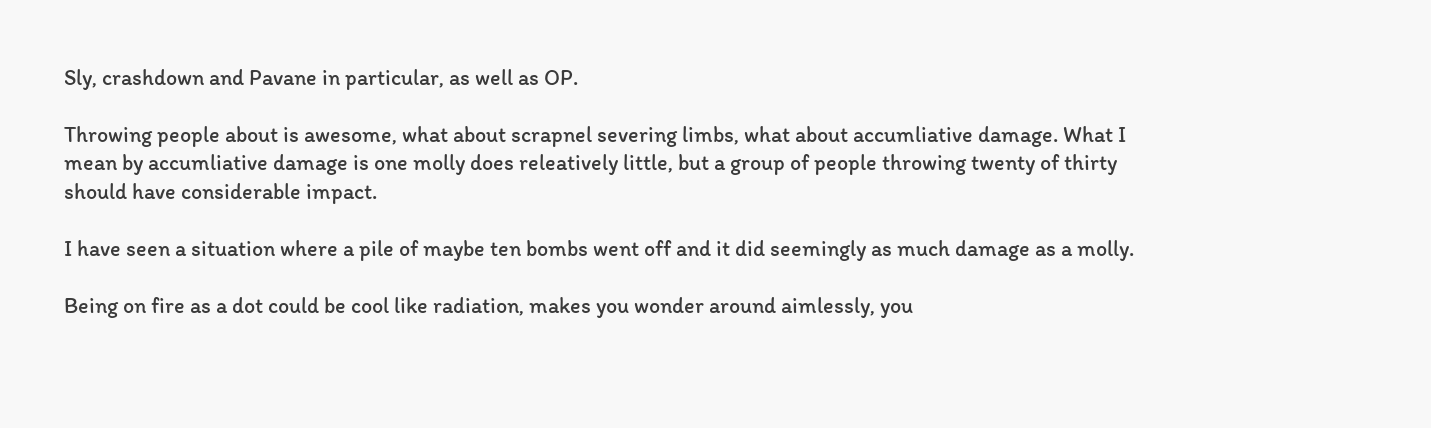Sly, crashdown and Pavane in particular, as well as OP.

Throwing people about is awesome, what about scrapnel severing limbs, what about accumliative damage. What I mean by accumliative damage is one molly does releatively little, but a group of people throwing twenty of thirty should have considerable impact.

I have seen a situation where a pile of maybe ten bombs went off and it did seemingly as much damage as a molly.

Being on fire as a dot could be cool like radiation, makes you wonder around aimlessly, you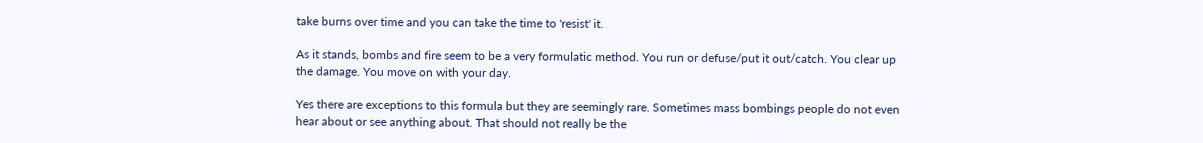take burns over time and you can take the time to 'resist' it.

As it stands, bombs and fire seem to be a very formulatic method. You run or defuse/put it out/catch. You clear up the damage. You move on with your day.

Yes there are exceptions to this formula but they are seemingly rare. Sometimes mass bombings people do not even hear about or see anything about. That should not really be the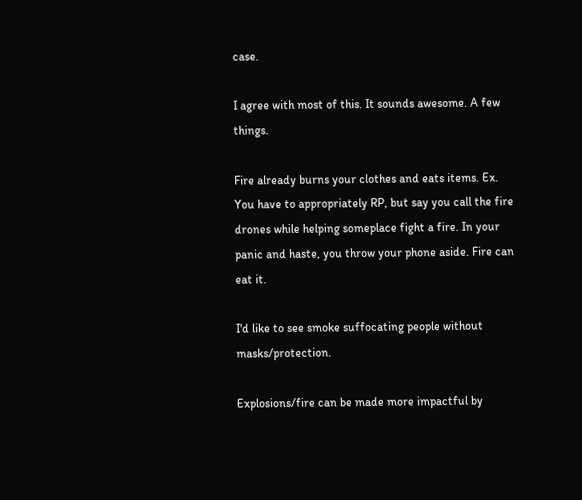case.

I agree with most of this. It sounds awesome. A few things.

Fire already burns your clothes and eats items. Ex. You have to appropriately RP, but say you call the fire drones while helping someplace fight a fire. In your panic and haste, you throw your phone aside. Fire can eat it.

I'd like to see smoke suffocating people without masks/protection.

Explosions/fire can be made more impactful by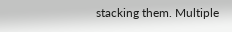stacking them. Multiple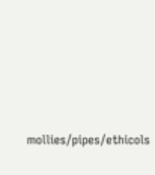mollies/pipes/ethicols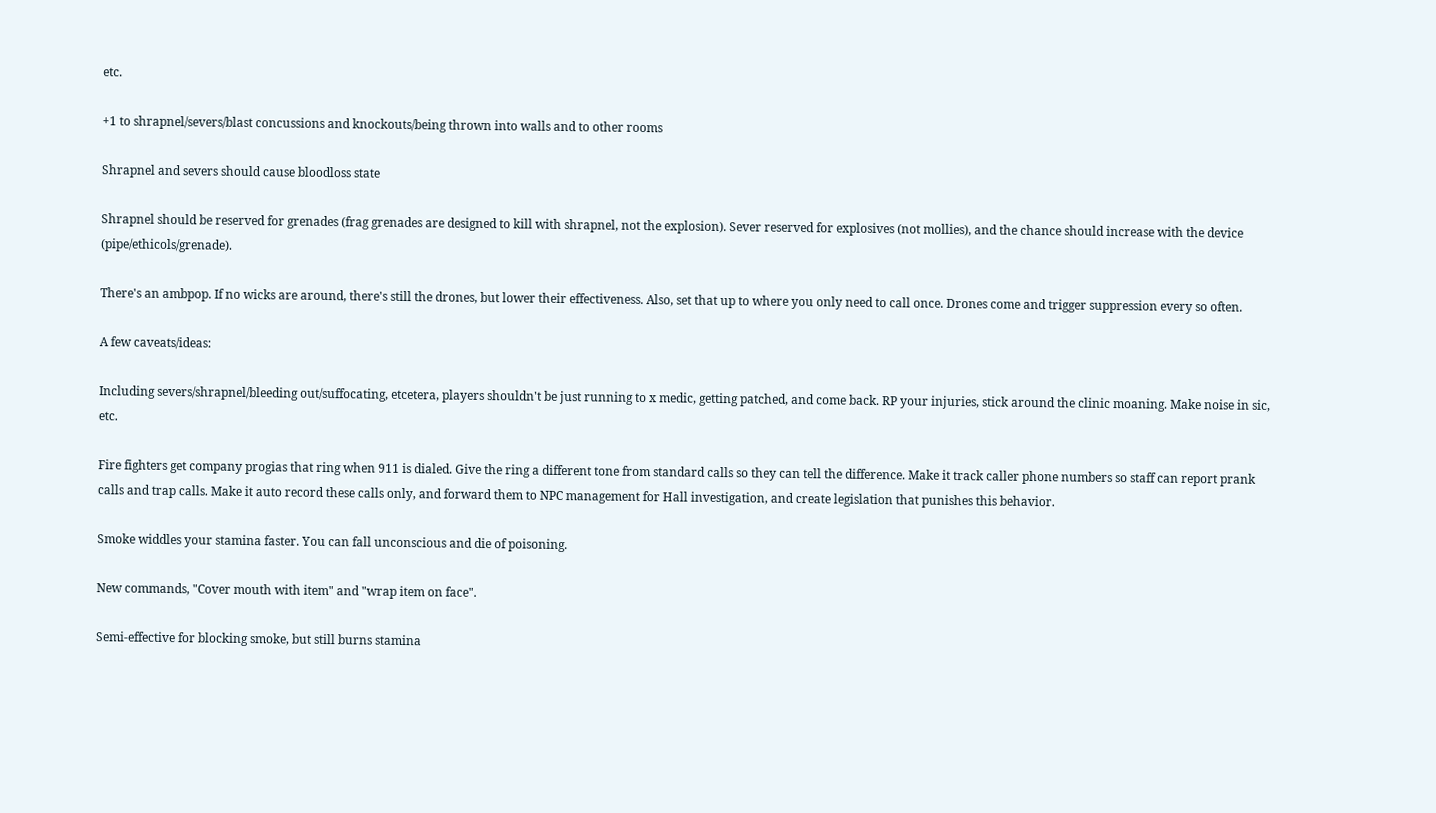etc.

+1 to shrapnel/severs/blast concussions and knockouts/being thrown into walls and to other rooms

Shrapnel and severs should cause bloodloss state

Shrapnel should be reserved for grenades (frag grenades are designed to kill with shrapnel, not the explosion). Sever reserved for explosives (not mollies), and the chance should increase with the device (pipe/ethicols/grenade).

There's an ambpop. If no wicks are around, there's still the drones, but lower their effectiveness. Also, set that up to where you only need to call once. Drones come and trigger suppression every so often.

A few caveats/ideas:

Including severs/shrapnel/bleeding out/suffocating, etcetera, players shouldn't be just running to x medic, getting patched, and come back. RP your injuries, stick around the clinic moaning. Make noise in sic, etc.

Fire fighters get company progias that ring when 911 is dialed. Give the ring a different tone from standard calls so they can tell the difference. Make it track caller phone numbers so staff can report prank calls and trap calls. Make it auto record these calls only, and forward them to NPC management for Hall investigation, and create legislation that punishes this behavior.

Smoke widdles your stamina faster. You can fall unconscious and die of poisoning.

New commands, "Cover mouth with item" and "wrap item on face".

Semi-effective for blocking smoke, but still burns stamina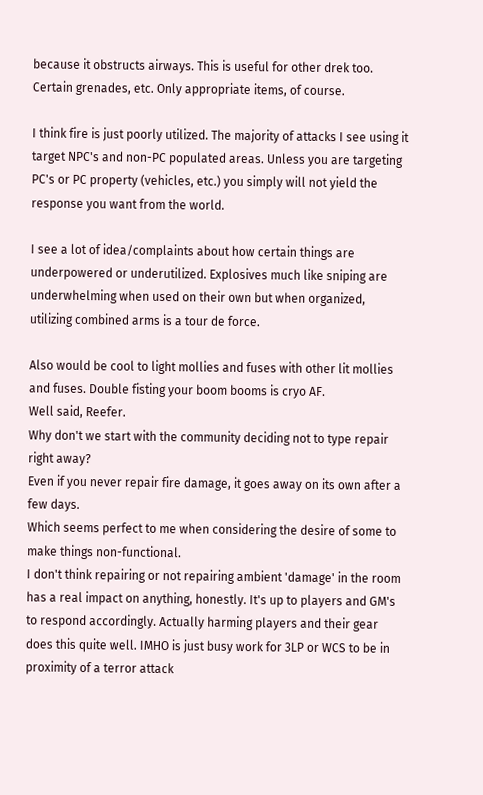because it obstructs airways. This is useful for other drek too. Certain grenades, etc. Only appropriate items, of course.

I think fire is just poorly utilized. The majority of attacks I see using it target NPC's and non-PC populated areas. Unless you are targeting PC's or PC property (vehicles, etc.) you simply will not yield the response you want from the world.

I see a lot of idea/complaints about how certain things are underpowered or underutilized. Explosives much like sniping are underwhelming when used on their own but when organized, utilizing combined arms is a tour de force.

Also would be cool to light mollies and fuses with other lit mollies and fuses. Double fisting your boom booms is cryo AF.
Well said, Reefer.
Why don't we start with the community deciding not to type repair right away?
Even if you never repair fire damage, it goes away on its own after a few days.
Which seems perfect to me when considering the desire of some to make things non-functional.
I don't think repairing or not repairing ambient 'damage' in the room has a real impact on anything, honestly. It's up to players and GM's to respond accordingly. Actually harming players and their gear does this quite well. IMHO is just busy work for 3LP or WCS to be in proximity of a terror attack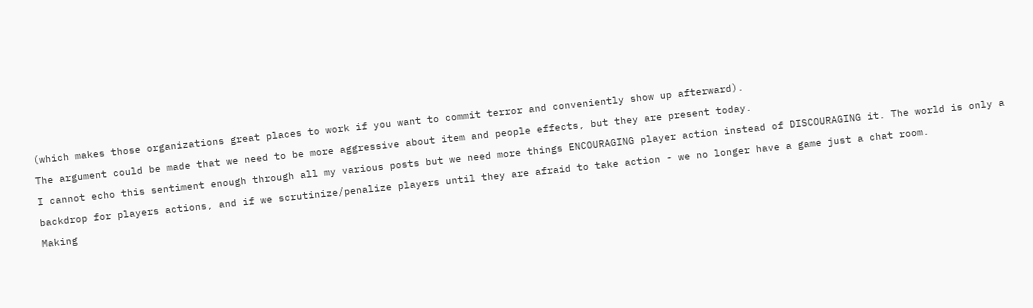(which makes those organizations great places to work if you want to commit terror and conveniently show up afterward).
The argument could be made that we need to be more aggressive about item and people effects, but they are present today.
I cannot echo this sentiment enough through all my various posts but we need more things ENCOURAGING player action instead of DISCOURAGING it. The world is only a backdrop for players actions, and if we scrutinize/penalize players until they are afraid to take action - we no longer have a game just a chat room.
Making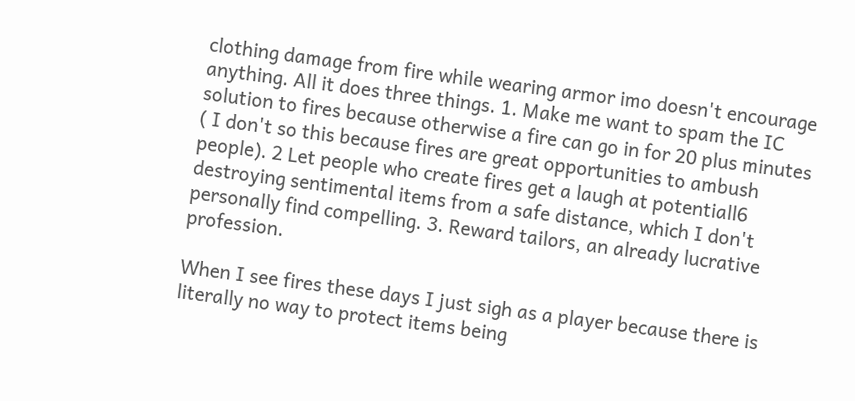clothing damage from fire while wearing armor imo doesn't encourage anything. All it does three things. 1. Make me want to spam the IC solution to fires because otherwise a fire can go in for 20 plus minutes ( I don't so this because fires are great opportunities to ambush people). 2 Let people who create fires get a laugh at potentiall6 destroying sentimental items from a safe distance, which I don't personally find compelling. 3. Reward tailors, an already lucrative profession.

When I see fires these days I just sigh as a player because there is literally no way to protect items being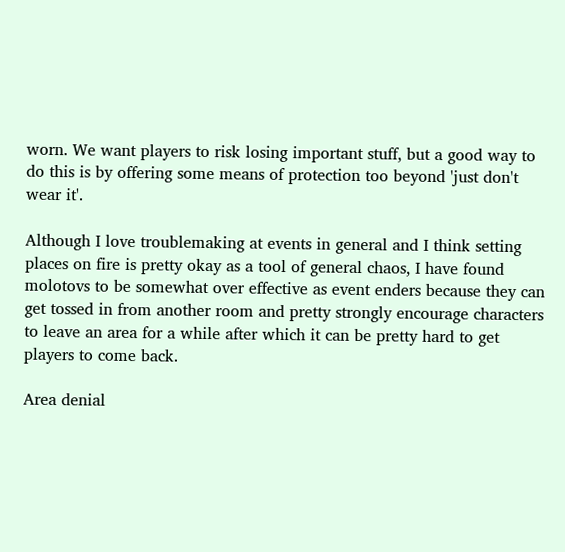worn. We want players to risk losing important stuff, but a good way to do this is by offering some means of protection too beyond 'just don't wear it'.

Although I love troublemaking at events in general and I think setting places on fire is pretty okay as a tool of general chaos, I have found molotovs to be somewhat over effective as event enders because they can get tossed in from another room and pretty strongly encourage characters to leave an area for a while after which it can be pretty hard to get players to come back.

Area denial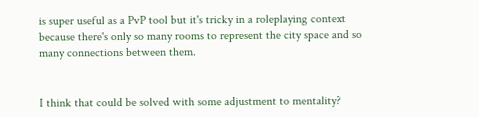is super useful as a PvP tool but it's tricky in a roleplaying context because there's only so many rooms to represent the city space and so many connections between them.


I think that could be solved with some adjustment to mentality?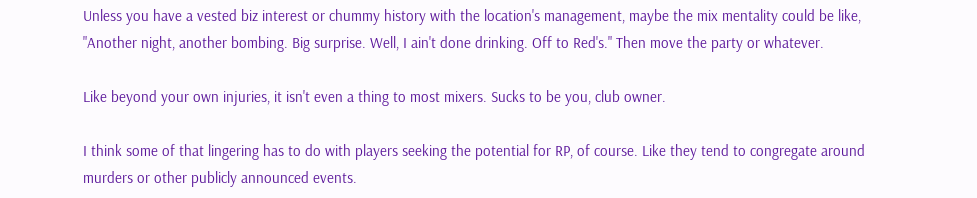Unless you have a vested biz interest or chummy history with the location's management, maybe the mix mentality could be like, "Another night, another bombing. Big surprise. Well, I ain't done drinking. Off to Red's." Then move the party or whatever.

Like beyond your own injuries, it isn't even a thing to most mixers. Sucks to be you, club owner.

I think some of that lingering has to do with players seeking the potential for RP, of course. Like they tend to congregate around murders or other publicly announced events.